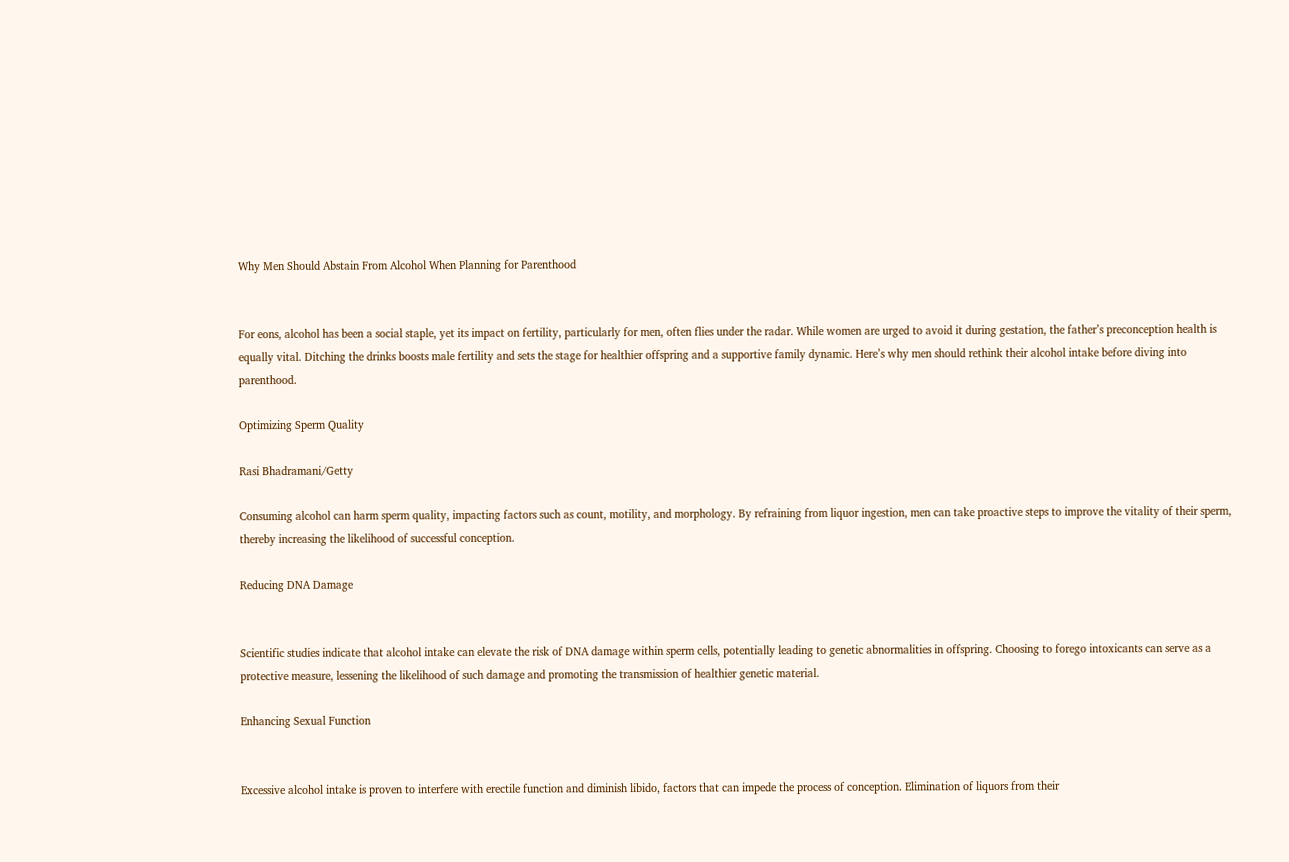Why Men Should Abstain From Alcohol When Planning for Parenthood


For eons, alcohol has been a social staple, yet its impact on fertility, particularly for men, often flies under the radar. While women are urged to avoid it during gestation, the father’s preconception health is equally vital. Ditching the drinks boosts male fertility and sets the stage for healthier offspring and a supportive family dynamic. Here’s why men should rethink their alcohol intake before diving into parenthood.

Optimizing Sperm Quality

Rasi Bhadramani/Getty

Consuming alcohol can harm sperm quality, impacting factors such as count, motility, and morphology. By refraining from liquor ingestion, men can take proactive steps to improve the vitality of their sperm, thereby increasing the likelihood of successful conception.

Reducing DNA Damage


Scientific studies indicate that alcohol intake can elevate the risk of DNA damage within sperm cells, potentially leading to genetic abnormalities in offspring. Choosing to forego intoxicants can serve as a protective measure, lessening the likelihood of such damage and promoting the transmission of healthier genetic material.

Enhancing Sexual Function


Excessive alcohol intake is proven to interfere with erectile function and diminish libido, factors that can impede the process of conception. Elimination of liquors from their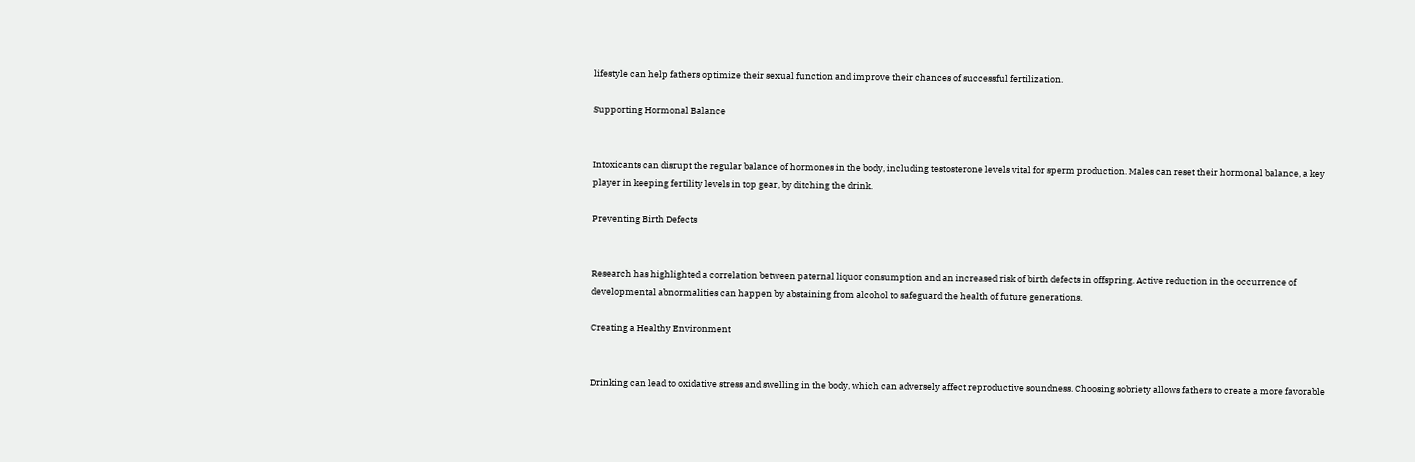lifestyle can help fathers optimize their sexual function and improve their chances of successful fertilization.

Supporting Hormonal Balance


Intoxicants can disrupt the regular balance of hormones in the body, including testosterone levels vital for sperm production. Males can reset their hormonal balance, a key player in keeping fertility levels in top gear, by ditching the drink.

Preventing Birth Defects


Research has highlighted a correlation between paternal liquor consumption and an increased risk of birth defects in offspring. Active reduction in the occurrence of developmental abnormalities can happen by abstaining from alcohol to safeguard the health of future generations.

Creating a Healthy Environment


Drinking can lead to oxidative stress and swelling in the body, which can adversely affect reproductive soundness. Choosing sobriety allows fathers to create a more favorable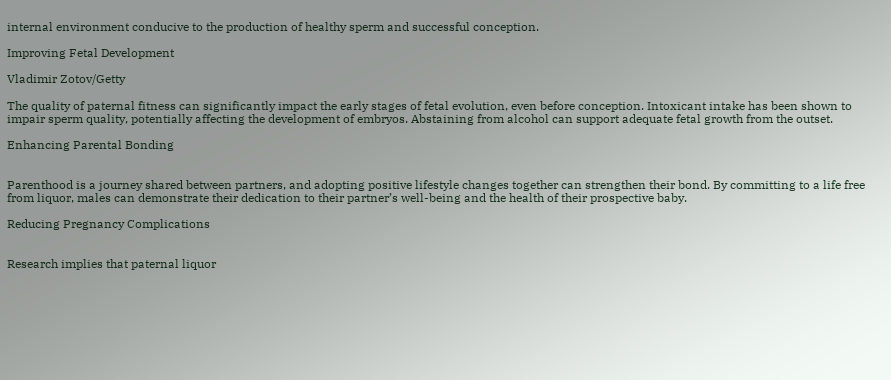internal environment conducive to the production of healthy sperm and successful conception.

Improving Fetal Development

Vladimir Zotov/Getty

The quality of paternal fitness can significantly impact the early stages of fetal evolution, even before conception. Intoxicant intake has been shown to impair sperm quality, potentially affecting the development of embryos. Abstaining from alcohol can support adequate fetal growth from the outset.

Enhancing Parental Bonding


Parenthood is a journey shared between partners, and adopting positive lifestyle changes together can strengthen their bond. By committing to a life free from liquor, males can demonstrate their dedication to their partner’s well-being and the health of their prospective baby.

Reducing Pregnancy Complications


Research implies that paternal liquor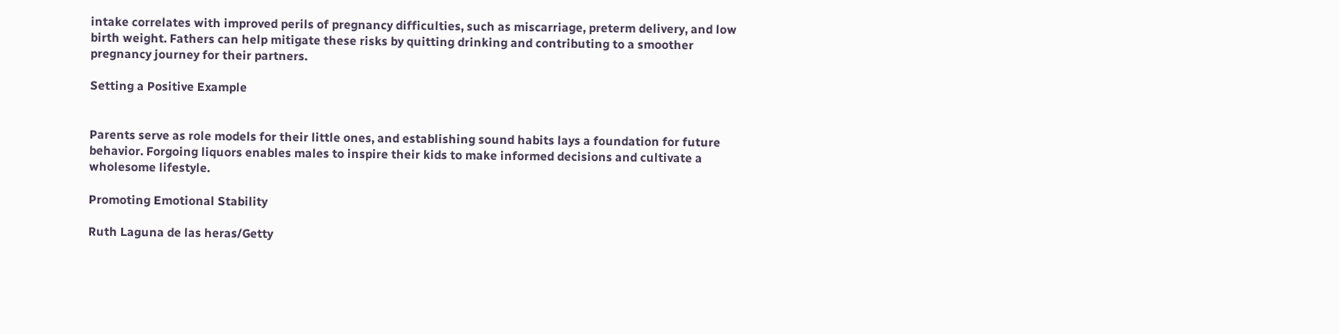intake correlates with improved perils of pregnancy difficulties, such as miscarriage, preterm delivery, and low birth weight. Fathers can help mitigate these risks by quitting drinking and contributing to a smoother pregnancy journey for their partners.

Setting a Positive Example


Parents serve as role models for their little ones, and establishing sound habits lays a foundation for future behavior. Forgoing liquors enables males to inspire their kids to make informed decisions and cultivate a wholesome lifestyle.

Promoting Emotional Stability

Ruth Laguna de las heras/Getty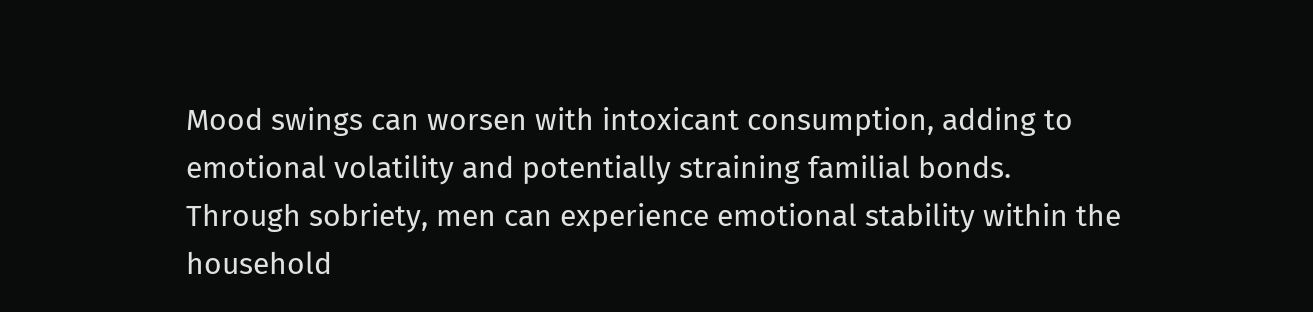Mood swings can worsen with intoxicant consumption, adding to emotional volatility and potentially straining familial bonds. Through sobriety, men can experience emotional stability within the household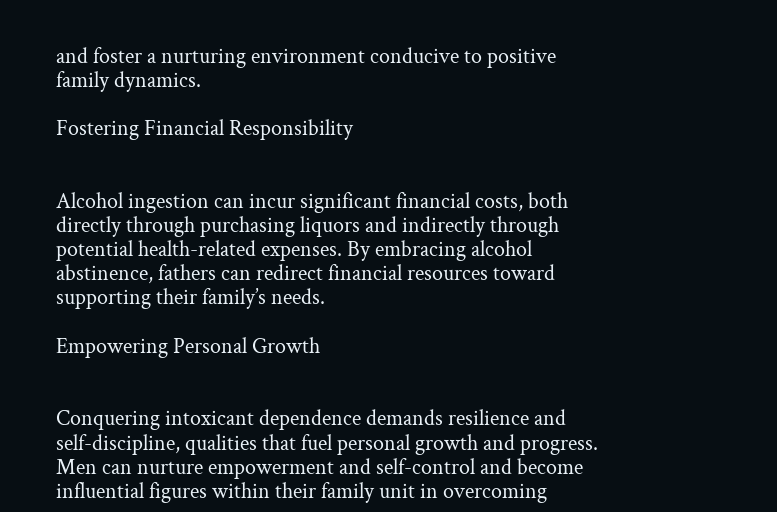and foster a nurturing environment conducive to positive family dynamics.

Fostering Financial Responsibility


Alcohol ingestion can incur significant financial costs, both directly through purchasing liquors and indirectly through potential health-related expenses. By embracing alcohol abstinence, fathers can redirect financial resources toward supporting their family’s needs.

Empowering Personal Growth


Conquering intoxicant dependence demands resilience and self-discipline, qualities that fuel personal growth and progress. Men can nurture empowerment and self-control and become influential figures within their family unit in overcoming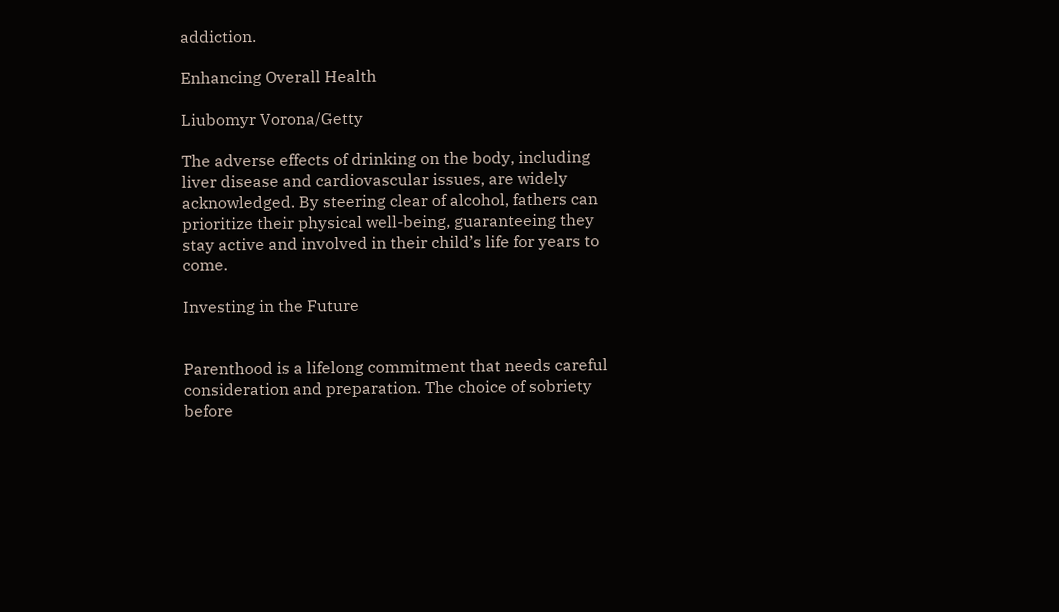addiction.

Enhancing Overall Health

Liubomyr Vorona/Getty

The adverse effects of drinking on the body, including liver disease and cardiovascular issues, are widely acknowledged. By steering clear of alcohol, fathers can prioritize their physical well-being, guaranteeing they stay active and involved in their child’s life for years to come.

Investing in the Future


Parenthood is a lifelong commitment that needs careful consideration and preparation. The choice of sobriety before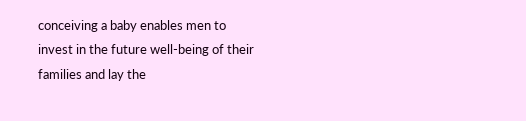conceiving a baby enables men to invest in the future well-being of their families and lay the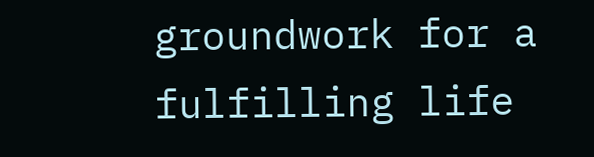groundwork for a fulfilling life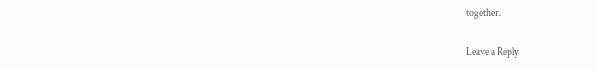together.


Leave a Reply